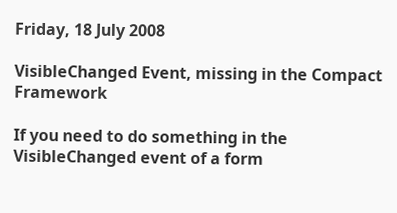Friday, 18 July 2008

VisibleChanged Event, missing in the Compact Framework

If you need to do something in the VisibleChanged event of a form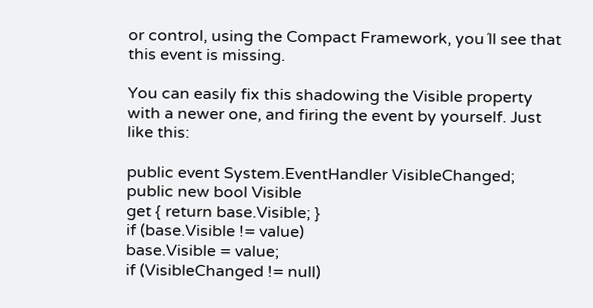or control, using the Compact Framework, you´ll see that this event is missing.

You can easily fix this shadowing the Visible property with a newer one, and firing the event by yourself. Just like this:

public event System.EventHandler VisibleChanged;
public new bool Visible
get { return base.Visible; }
if (base.Visible != value)
base.Visible = value;
if (VisibleChanged != null)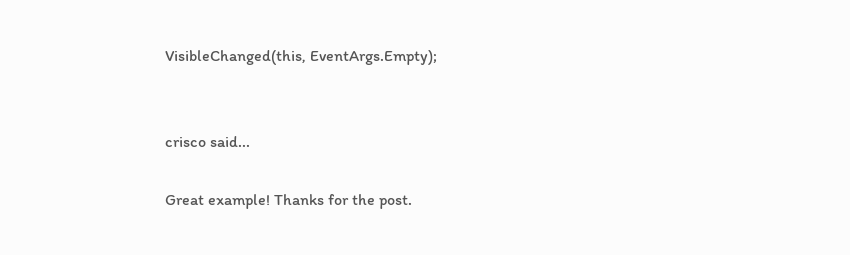VisibleChanged(this, EventArgs.Empty);


crisco said...

Great example! Thanks for the post.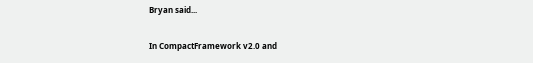Bryan said...

In CompactFramework v2.0 and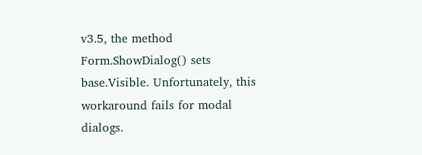v3.5, the method Form.ShowDialog() sets base.Visible. Unfortunately, this workaround fails for modal dialogs.